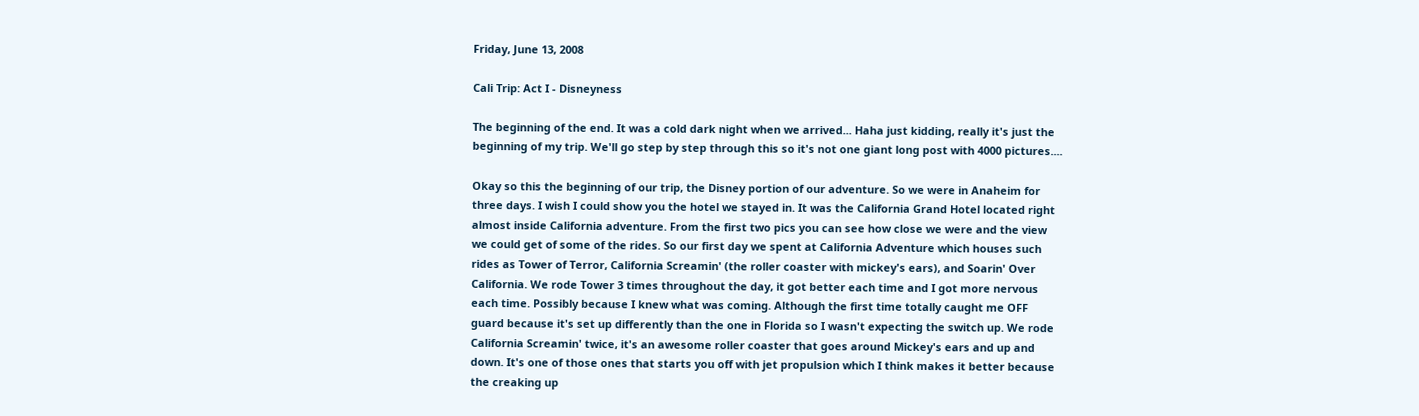Friday, June 13, 2008

Cali Trip: Act I - Disneyness

The beginning of the end. It was a cold dark night when we arrived... Haha just kidding, really it's just the beginning of my trip. We'll go step by step through this so it's not one giant long post with 4000 pictures....

Okay so this the beginning of our trip, the Disney portion of our adventure. So we were in Anaheim for three days. I wish I could show you the hotel we stayed in. It was the California Grand Hotel located right almost inside California adventure. From the first two pics you can see how close we were and the view we could get of some of the rides. So our first day we spent at California Adventure which houses such rides as Tower of Terror, California Screamin' (the roller coaster with mickey's ears), and Soarin' Over California. We rode Tower 3 times throughout the day, it got better each time and I got more nervous each time. Possibly because I knew what was coming. Although the first time totally caught me OFF guard because it's set up differently than the one in Florida so I wasn't expecting the switch up. We rode California Screamin' twice, it's an awesome roller coaster that goes around Mickey's ears and up and down. It's one of those ones that starts you off with jet propulsion which I think makes it better because the creaking up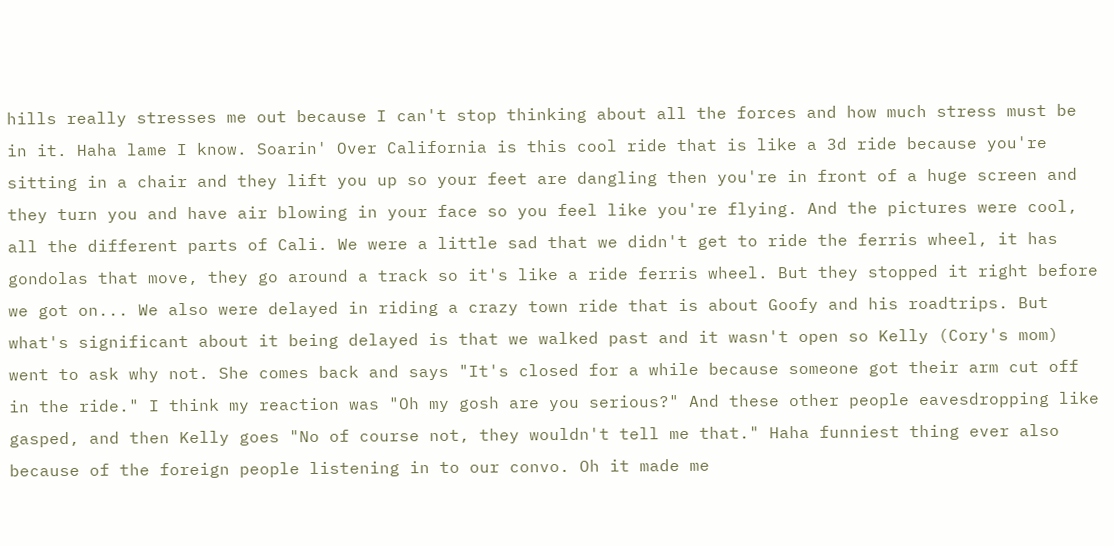hills really stresses me out because I can't stop thinking about all the forces and how much stress must be in it. Haha lame I know. Soarin' Over California is this cool ride that is like a 3d ride because you're sitting in a chair and they lift you up so your feet are dangling then you're in front of a huge screen and they turn you and have air blowing in your face so you feel like you're flying. And the pictures were cool, all the different parts of Cali. We were a little sad that we didn't get to ride the ferris wheel, it has gondolas that move, they go around a track so it's like a ride ferris wheel. But they stopped it right before we got on... We also were delayed in riding a crazy town ride that is about Goofy and his roadtrips. But what's significant about it being delayed is that we walked past and it wasn't open so Kelly (Cory's mom) went to ask why not. She comes back and says "It's closed for a while because someone got their arm cut off in the ride." I think my reaction was "Oh my gosh are you serious?" And these other people eavesdropping like gasped, and then Kelly goes "No of course not, they wouldn't tell me that." Haha funniest thing ever also because of the foreign people listening in to our convo. Oh it made me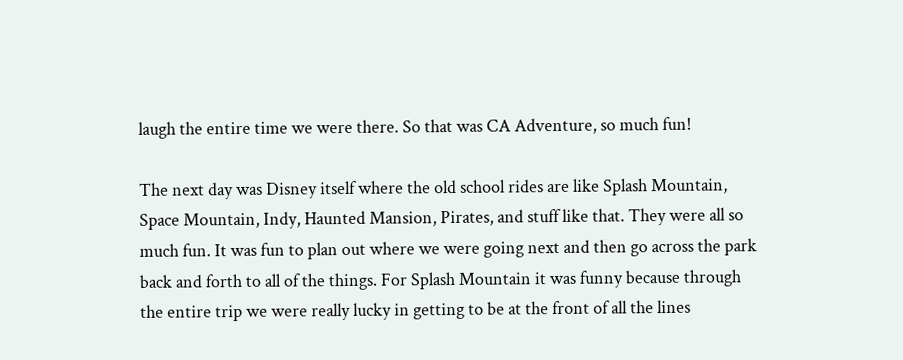laugh the entire time we were there. So that was CA Adventure, so much fun!

The next day was Disney itself where the old school rides are like Splash Mountain, Space Mountain, Indy, Haunted Mansion, Pirates, and stuff like that. They were all so much fun. It was fun to plan out where we were going next and then go across the park back and forth to all of the things. For Splash Mountain it was funny because through the entire trip we were really lucky in getting to be at the front of all the lines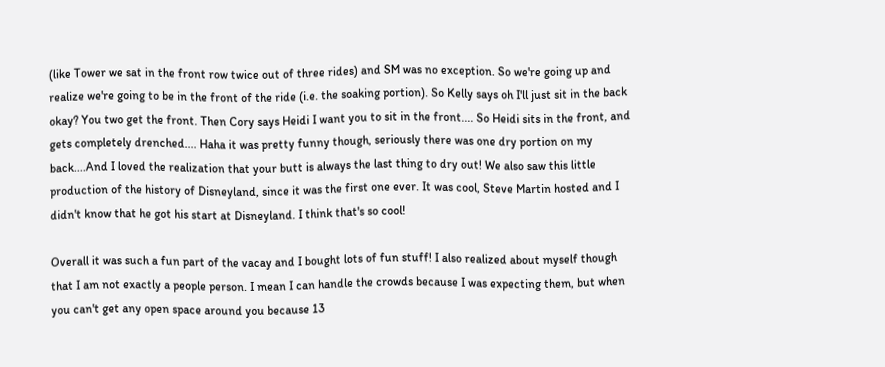(like Tower we sat in the front row twice out of three rides) and SM was no exception. So we're going up and realize we're going to be in the front of the ride (i.e. the soaking portion). So Kelly says oh I'll just sit in the back okay? You two get the front. Then Cory says Heidi I want you to sit in the front.... So Heidi sits in the front, and gets completely drenched.... Haha it was pretty funny though, seriously there was one dry portion on my back....And I loved the realization that your butt is always the last thing to dry out! We also saw this little production of the history of Disneyland, since it was the first one ever. It was cool, Steve Martin hosted and I didn't know that he got his start at Disneyland. I think that's so cool!

Overall it was such a fun part of the vacay and I bought lots of fun stuff! I also realized about myself though that I am not exactly a people person. I mean I can handle the crowds because I was expecting them, but when you can't get any open space around you because 13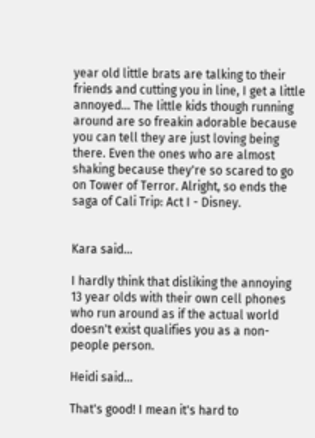year old little brats are talking to their friends and cutting you in line, I get a little annoyed... The little kids though running around are so freakin adorable because you can tell they are just loving being there. Even the ones who are almost shaking because they're so scared to go on Tower of Terror. Alright, so ends the saga of Cali Trip: Act I - Disney.


Kara said...

I hardly think that disliking the annoying 13 year olds with their own cell phones who run around as if the actual world doesn't exist qualifies you as a non-people person.

Heidi said...

That's good! I mean it's hard to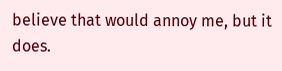believe that would annoy me, but it does.